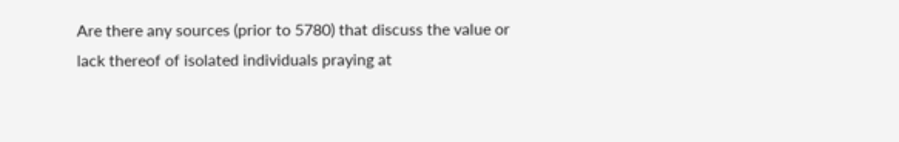Are there any sources (prior to 5780) that discuss the value or lack thereof of isolated individuals praying at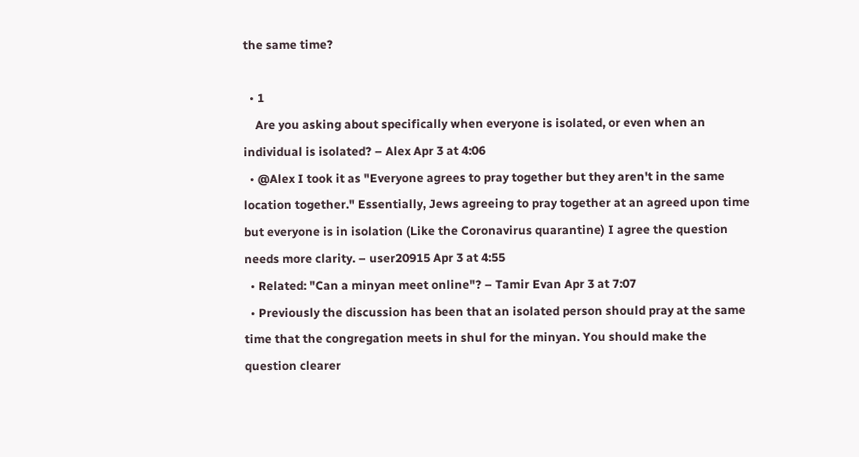the same time?

  • 1
    Are you asking about specifically when everyone is isolated, or even when an individual is isolated? – Alex Apr 3 at 4:06
  • @Alex I took it as "Everyone agrees to pray together but they aren't in the same location together." Essentially, Jews agreeing to pray together at an agreed upon time but everyone is in isolation (Like the Coronavirus quarantine) I agree the question needs more clarity. – user20915 Apr 3 at 4:55
  • Related: "Can a minyan meet online"? – Tamir Evan Apr 3 at 7:07
  • Previously the discussion has been that an isolated person should pray at the same time that the congregation meets in shul for the minyan. You should make the question clearer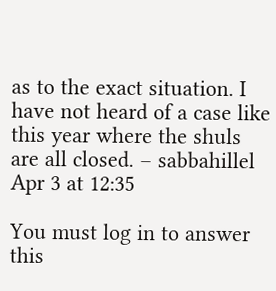as to the exact situation. I have not heard of a case like this year where the shuls are all closed. – sabbahillel Apr 3 at 12:35

You must log in to answer this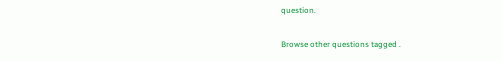question.

Browse other questions tagged .